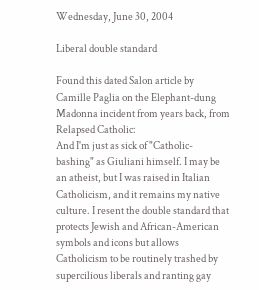Wednesday, June 30, 2004

Liberal double standard

Found this dated Salon article by Camille Paglia on the Elephant-dung Madonna incident from years back, from Relapsed Catholic:
And I'm just as sick of "Catholic-bashing" as Giuliani himself. I may be an atheist, but I was raised in Italian Catholicism, and it remains my native culture. I resent the double standard that protects Jewish and African-American symbols and icons but allows Catholicism to be routinely trashed by supercilious liberals and ranting gay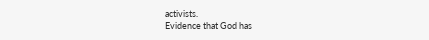activists.
Evidence that God has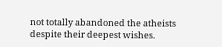not totally abandoned the atheists despite their deepest wishes.